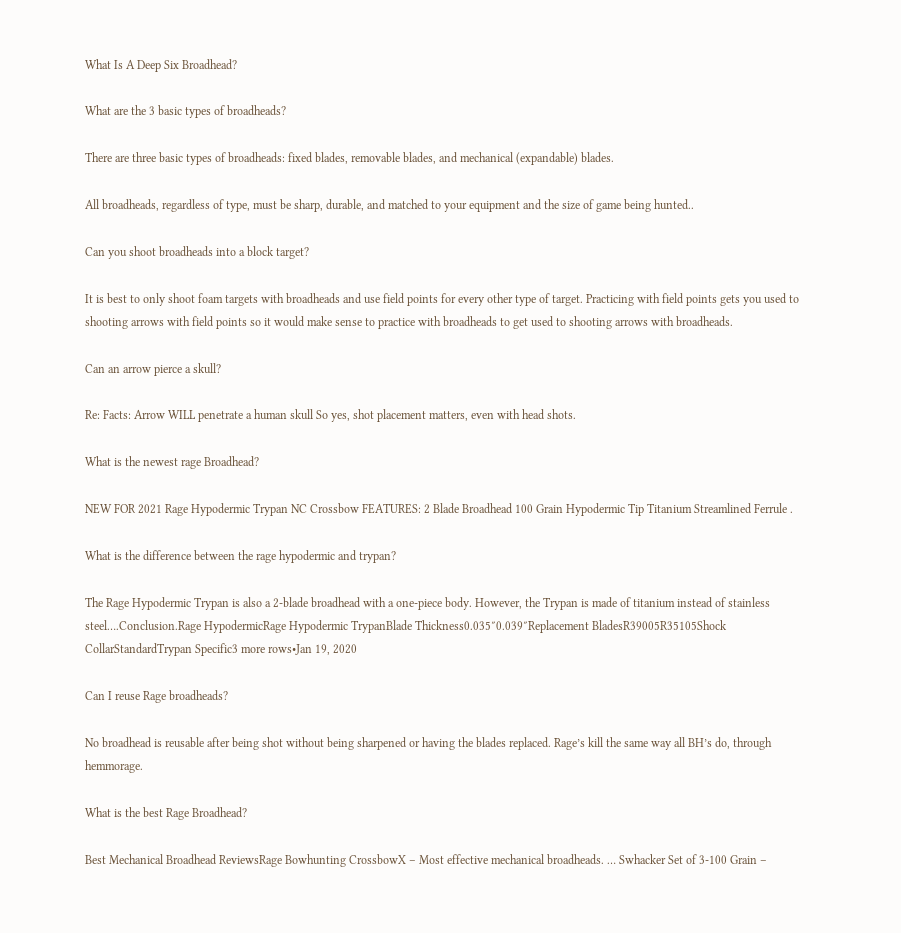What Is A Deep Six Broadhead?

What are the 3 basic types of broadheads?

There are three basic types of broadheads: fixed blades, removable blades, and mechanical (expandable) blades.

All broadheads, regardless of type, must be sharp, durable, and matched to your equipment and the size of game being hunted..

Can you shoot broadheads into a block target?

It is best to only shoot foam targets with broadheads and use field points for every other type of target. Practicing with field points gets you used to shooting arrows with field points so it would make sense to practice with broadheads to get used to shooting arrows with broadheads.

Can an arrow pierce a skull?

Re: Facts: Arrow WILL penetrate a human skull So yes, shot placement matters, even with head shots.

What is the newest rage Broadhead?

NEW FOR 2021 Rage Hypodermic Trypan NC Crossbow FEATURES: 2 Blade Broadhead 100 Grain Hypodermic Tip Titanium Streamlined Ferrule .

What is the difference between the rage hypodermic and trypan?

The Rage Hypodermic Trypan is also a 2-blade broadhead with a one-piece body. However, the Trypan is made of titanium instead of stainless steel….Conclusion.Rage HypodermicRage Hypodermic TrypanBlade Thickness0.035″0.039″Replacement BladesR39005R35105Shock CollarStandardTrypan Specific3 more rows•Jan 19, 2020

Can I reuse Rage broadheads?

No broadhead is reusable after being shot without being sharpened or having the blades replaced. Rage’s kill the same way all BH’s do, through hemmorage.

What is the best Rage Broadhead?

Best Mechanical Broadhead ReviewsRage Bowhunting CrossbowX – Most effective mechanical broadheads. … Swhacker Set of 3-100 Grain –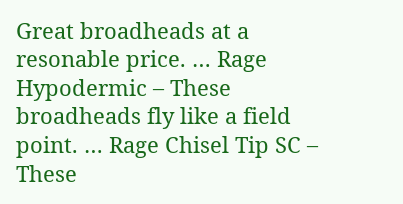Great broadheads at a resonable price. … Rage Hypodermic – These broadheads fly like a field point. … Rage Chisel Tip SC – These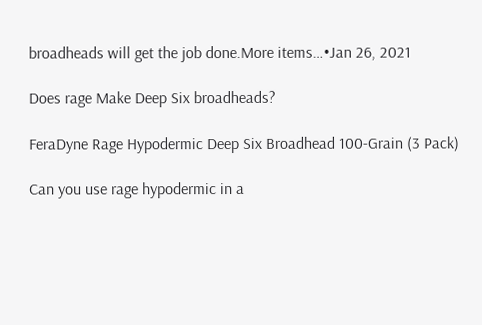broadheads will get the job done.More items…•Jan 26, 2021

Does rage Make Deep Six broadheads?

FeraDyne Rage Hypodermic Deep Six Broadhead 100-Grain (3 Pack)

Can you use rage hypodermic in a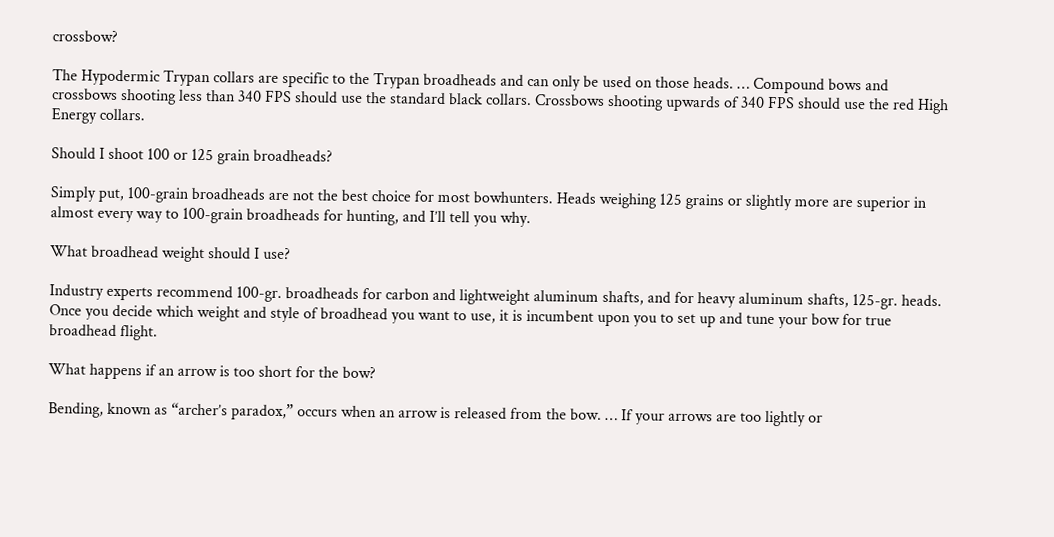crossbow?

The Hypodermic Trypan collars are specific to the Trypan broadheads and can only be used on those heads. … Compound bows and crossbows shooting less than 340 FPS should use the standard black collars. Crossbows shooting upwards of 340 FPS should use the red High Energy collars.

Should I shoot 100 or 125 grain broadheads?

Simply put, 100-grain broadheads are not the best choice for most bowhunters. Heads weighing 125 grains or slightly more are superior in almost every way to 100-grain broadheads for hunting, and I’ll tell you why.

What broadhead weight should I use?

Industry experts recommend 100-gr. broadheads for carbon and lightweight aluminum shafts, and for heavy aluminum shafts, 125-gr. heads. Once you decide which weight and style of broadhead you want to use, it is incumbent upon you to set up and tune your bow for true broadhead flight.

What happens if an arrow is too short for the bow?

Bending, known as “archer’s paradox,” occurs when an arrow is released from the bow. … If your arrows are too lightly or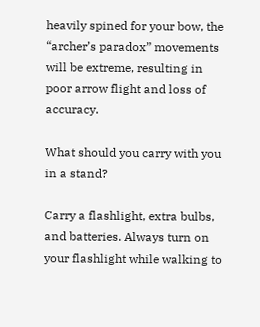heavily spined for your bow, the “archer’s paradox” movements will be extreme, resulting in poor arrow flight and loss of accuracy.

What should you carry with you in a stand?

Carry a flashlight, extra bulbs, and batteries. Always turn on your flashlight while walking to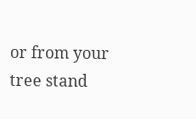or from your tree stand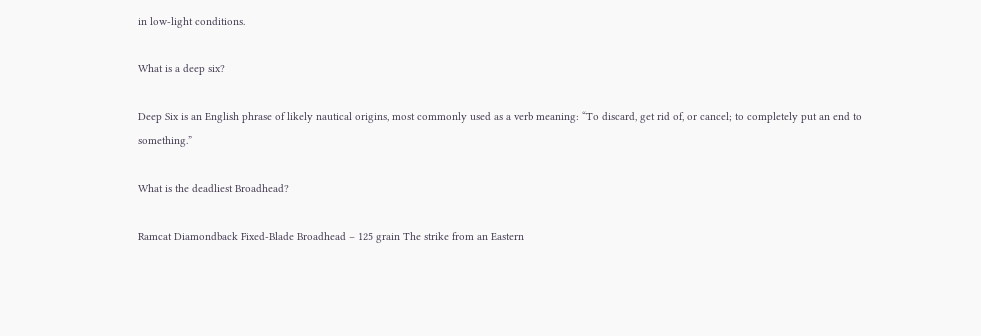in low-light conditions.

What is a deep six?

Deep Six is an English phrase of likely nautical origins, most commonly used as a verb meaning: “To discard, get rid of, or cancel; to completely put an end to something.”

What is the deadliest Broadhead?

Ramcat Diamondback Fixed-Blade Broadhead – 125 grain The strike from an Eastern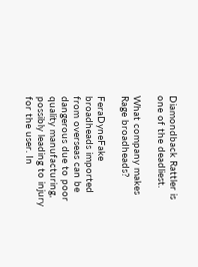Diamondback Rattler is one of the deadliest.

What company makes Rage broadheads?

FeraDyneFake broadheads imported from overseas can be dangerous due to poor quality manufacturing, possibly leading to injury for the user. In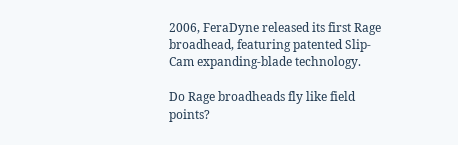2006, FeraDyne released its first Rage broadhead, featuring patented Slip-Cam expanding-blade technology.

Do Rage broadheads fly like field points?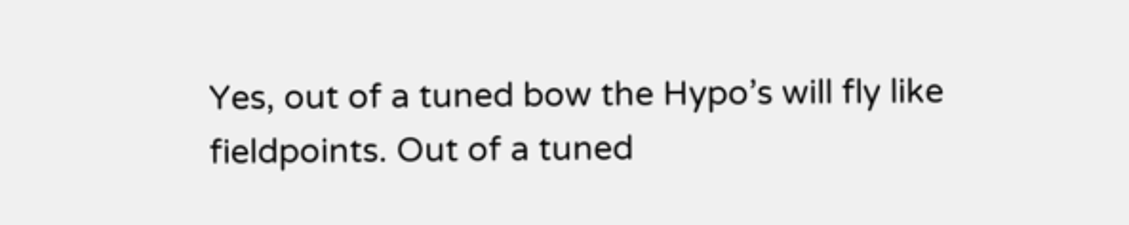Yes, out of a tuned bow the Hypo’s will fly like fieldpoints. Out of a tuned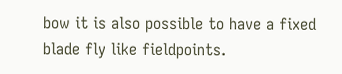bow it is also possible to have a fixed blade fly like fieldpoints.